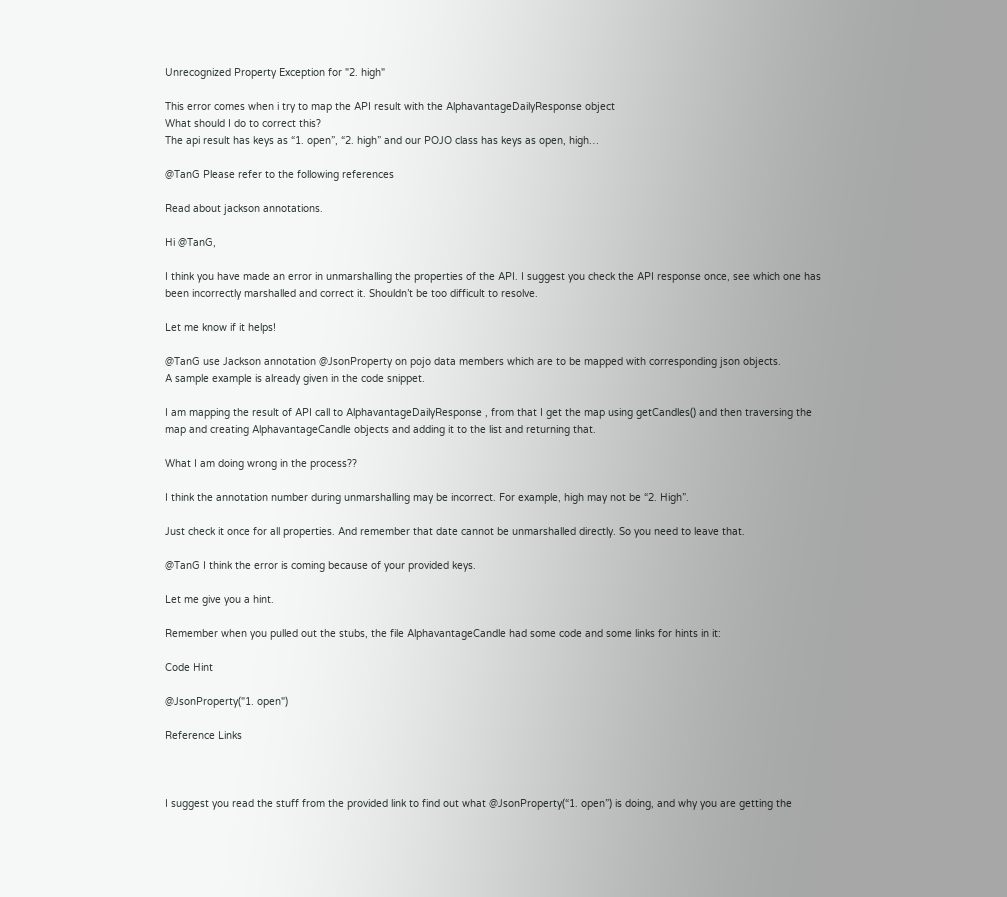Unrecognized Property Exception for "2. high"

This error comes when i try to map the API result with the AlphavantageDailyResponse object
What should I do to correct this?
The api result has keys as “1. open”, “2. high” and our POJO class has keys as open, high…

@TanG Please refer to the following references

Read about jackson annotations.

Hi @TanG,

I think you have made an error in unmarshalling the properties of the API. I suggest you check the API response once, see which one has been incorrectly marshalled and correct it. Shouldn’t be too difficult to resolve.

Let me know if it helps!

@TanG use Jackson annotation @JsonProperty on pojo data members which are to be mapped with corresponding json objects.
A sample example is already given in the code snippet.

I am mapping the result of API call to AlphavantageDailyResponse , from that I get the map using getCandles() and then traversing the map and creating AlphavantageCandle objects and adding it to the list and returning that.

What I am doing wrong in the process??

I think the annotation number during unmarshalling may be incorrect. For example, high may not be “2. High”.

Just check it once for all properties. And remember that date cannot be unmarshalled directly. So you need to leave that.

@TanG I think the error is coming because of your provided keys.

Let me give you a hint.

Remember when you pulled out the stubs, the file AlphavantageCandle had some code and some links for hints in it:

Code Hint

@JsonProperty("1. open")

Reference Links



I suggest you read the stuff from the provided link to find out what @JsonProperty(“1. open”) is doing, and why you are getting the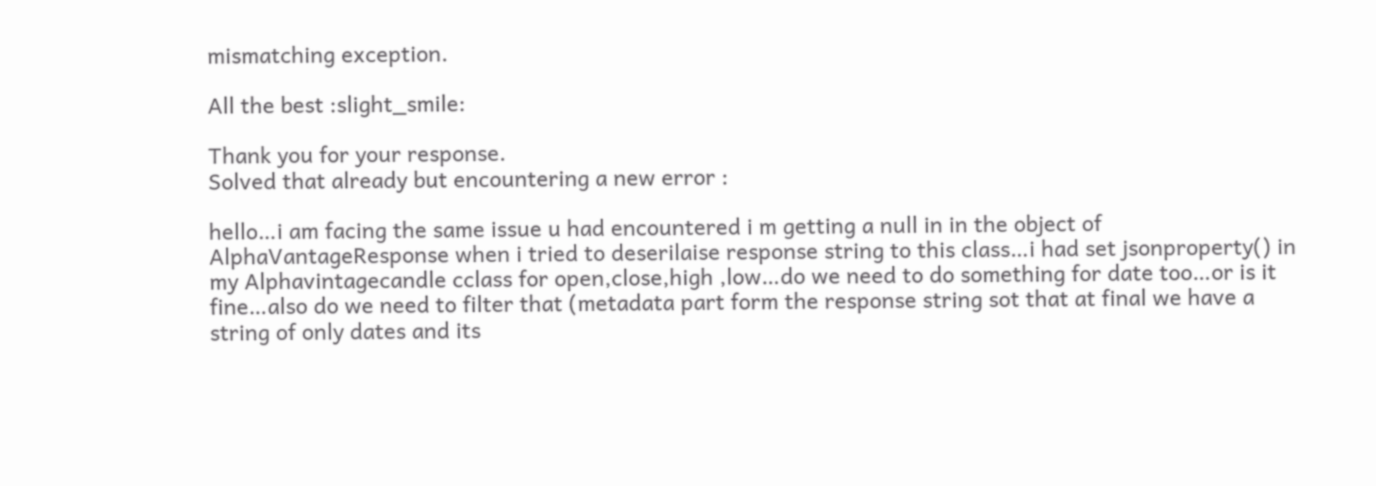mismatching exception.

All the best :slight_smile:

Thank you for your response.
Solved that already but encountering a new error :

hello…i am facing the same issue u had encountered i m getting a null in in the object of AlphaVantageResponse when i tried to deserilaise response string to this class…i had set jsonproperty() in my Alphavintagecandle cclass for open,close,high ,low…do we need to do something for date too…or is it fine…also do we need to filter that (metadata part form the response string sot that at final we have a string of only dates and its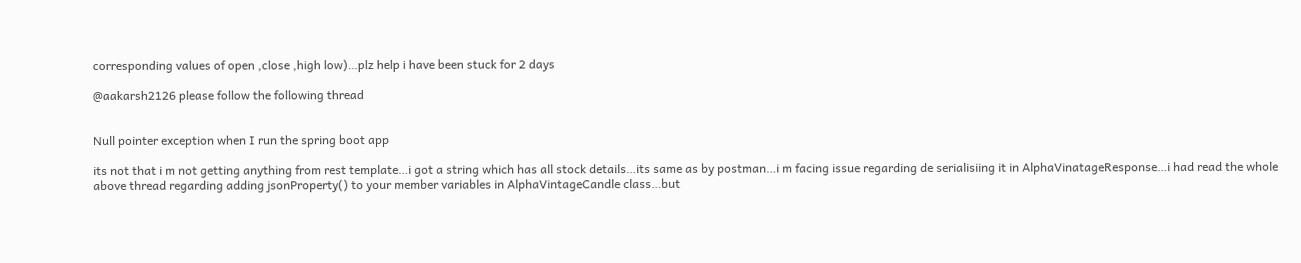corresponding values of open ,close ,high low)…plz help i have been stuck for 2 days

@aakarsh2126 please follow the following thread


Null pointer exception when I run the spring boot app

its not that i m not getting anything from rest template…i got a string which has all stock details…its same as by postman…i m facing issue regarding de serialisiing it in AlphaVinatageResponse…i had read the whole above thread regarding adding jsonProperty() to your member variables in AlphaVintageCandle class…but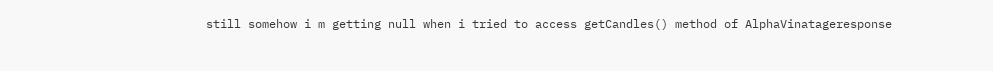still somehow i m getting null when i tried to access getCandles() method of AlphaVinatageresponse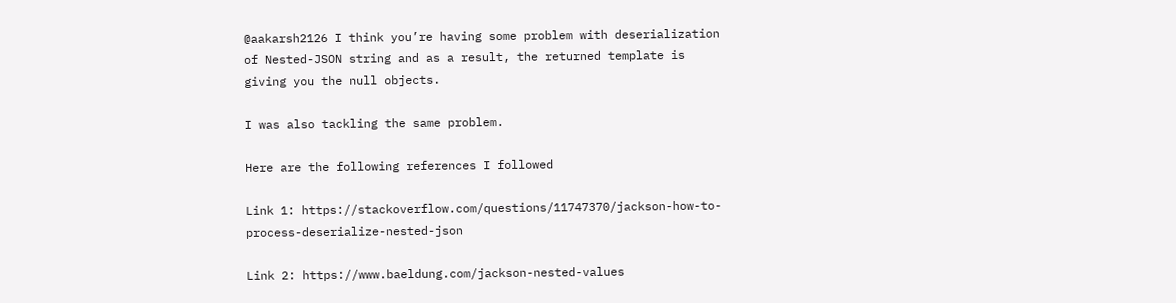@aakarsh2126 I think you’re having some problem with deserialization of Nested-JSON string and as a result, the returned template is giving you the null objects.

I was also tackling the same problem.

Here are the following references I followed

Link 1: https://stackoverflow.com/questions/11747370/jackson-how-to-process-deserialize-nested-json

Link 2: https://www.baeldung.com/jackson-nested-values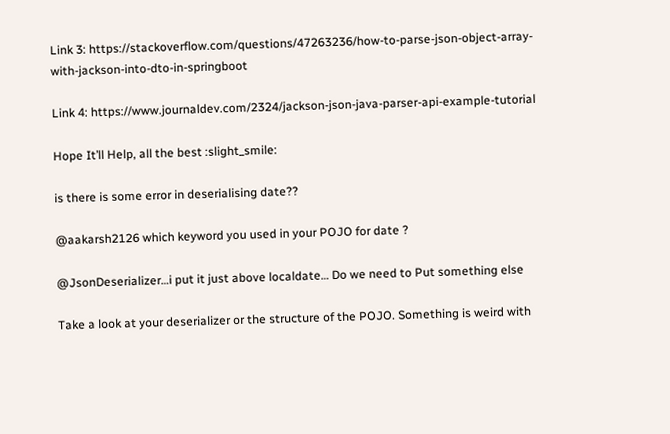Link 3: https://stackoverflow.com/questions/47263236/how-to-parse-json-object-array-with-jackson-into-dto-in-springboot

Link 4: https://www.journaldev.com/2324/jackson-json-java-parser-api-example-tutorial

Hope It’ll Help, all the best :slight_smile:

is there is some error in deserialising date??

@aakarsh2126 which keyword you used in your POJO for date ?

@JsonDeserializer…i put it just above localdate… Do we need to Put something else

Take a look at your deserializer or the structure of the POJO. Something is weird with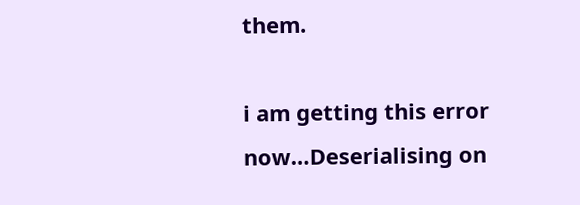them.

i am getting this error now…Deserialising on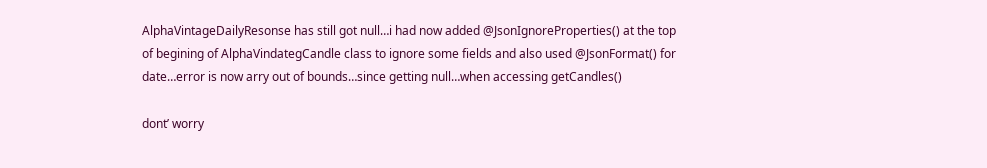AlphaVintageDailyResonse has still got null…i had now added @JsonIgnoreProperties() at the top of begining of AlphaVindategCandle class to ignore some fields and also used @JsonFormat() for date…error is now arry out of bounds…since getting null…when accessing getCandles()

dont’ worry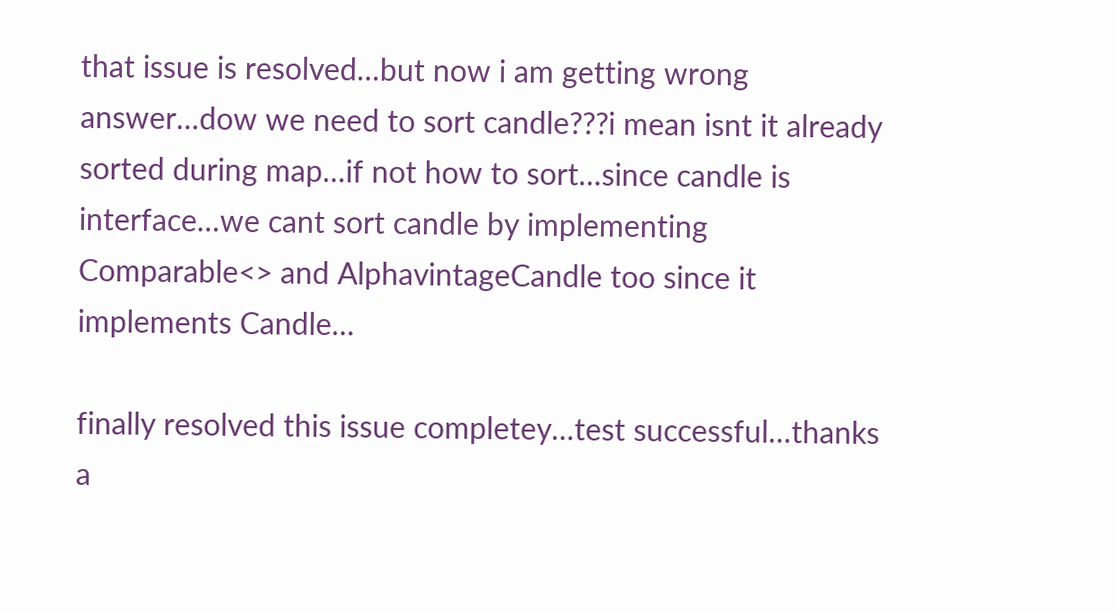that issue is resolved…but now i am getting wrong answer…dow we need to sort candle???i mean isnt it already sorted during map…if not how to sort…since candle is interface…we cant sort candle by implementing Comparable<> and AlphavintageCandle too since it implements Candle…

finally resolved this issue completey…test successful…thanks a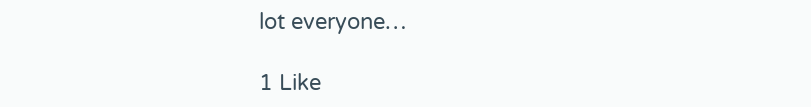lot everyone…

1 Like